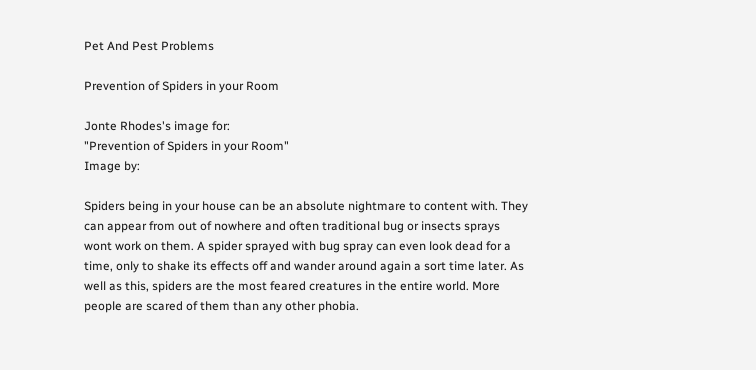Pet And Pest Problems

Prevention of Spiders in your Room

Jonte Rhodes's image for:
"Prevention of Spiders in your Room"
Image by:

Spiders being in your house can be an absolute nightmare to content with. They can appear from out of nowhere and often traditional bug or insects sprays wont work on them. A spider sprayed with bug spray can even look dead for a time, only to shake its effects off and wander around again a sort time later. As well as this, spiders are the most feared creatures in the entire world. More people are scared of them than any other phobia.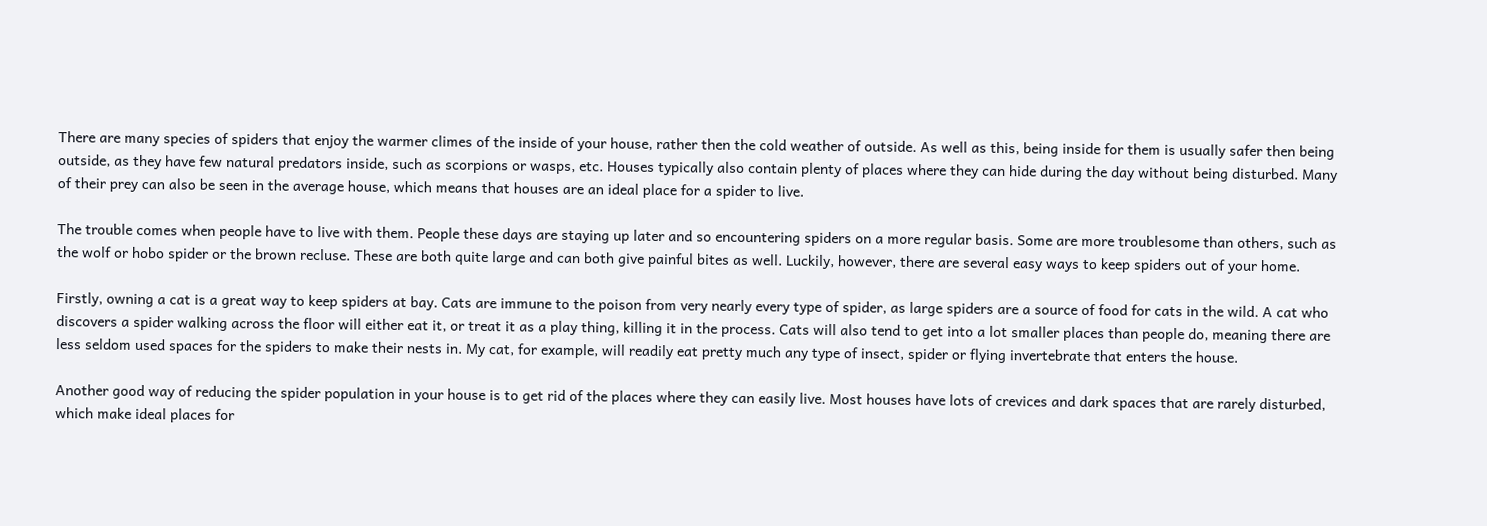There are many species of spiders that enjoy the warmer climes of the inside of your house, rather then the cold weather of outside. As well as this, being inside for them is usually safer then being outside, as they have few natural predators inside, such as scorpions or wasps, etc. Houses typically also contain plenty of places where they can hide during the day without being disturbed. Many of their prey can also be seen in the average house, which means that houses are an ideal place for a spider to live.

The trouble comes when people have to live with them. People these days are staying up later and so encountering spiders on a more regular basis. Some are more troublesome than others, such as the wolf or hobo spider or the brown recluse. These are both quite large and can both give painful bites as well. Luckily, however, there are several easy ways to keep spiders out of your home.

Firstly, owning a cat is a great way to keep spiders at bay. Cats are immune to the poison from very nearly every type of spider, as large spiders are a source of food for cats in the wild. A cat who discovers a spider walking across the floor will either eat it, or treat it as a play thing, killing it in the process. Cats will also tend to get into a lot smaller places than people do, meaning there are less seldom used spaces for the spiders to make their nests in. My cat, for example, will readily eat pretty much any type of insect, spider or flying invertebrate that enters the house.

Another good way of reducing the spider population in your house is to get rid of the places where they can easily live. Most houses have lots of crevices and dark spaces that are rarely disturbed, which make ideal places for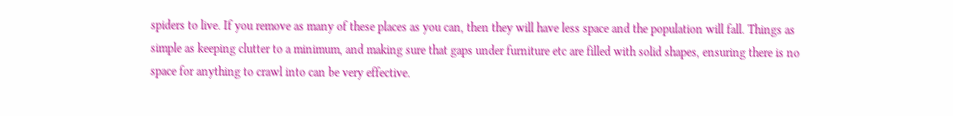spiders to live. If you remove as many of these places as you can, then they will have less space and the population will fall. Things as simple as keeping clutter to a minimum, and making sure that gaps under furniture etc are filled with solid shapes, ensuring there is no space for anything to crawl into can be very effective.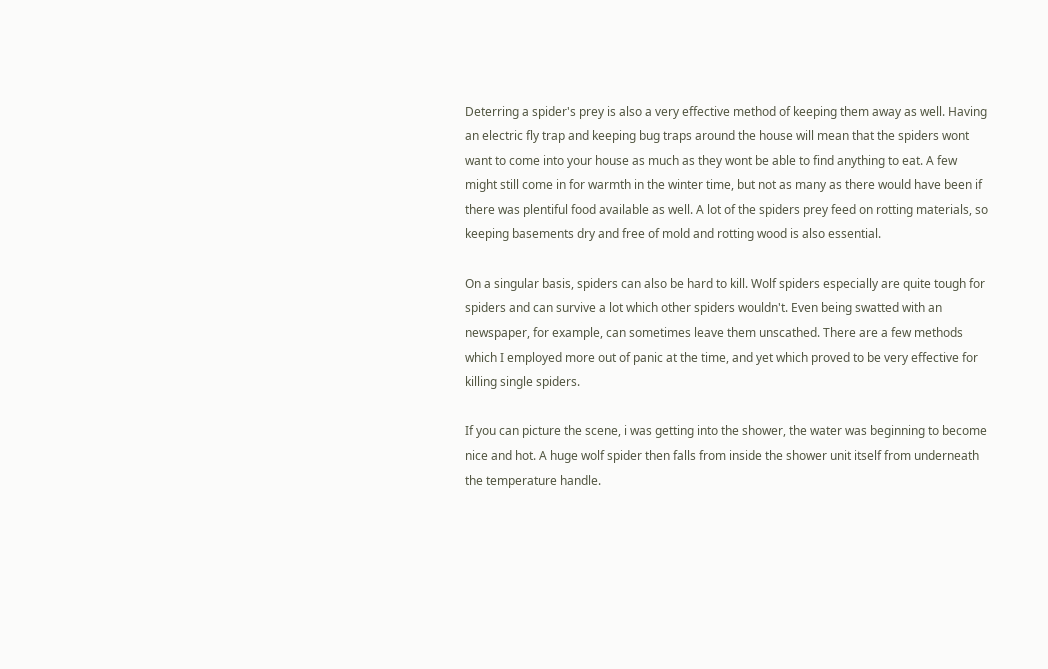Deterring a spider's prey is also a very effective method of keeping them away as well. Having an electric fly trap and keeping bug traps around the house will mean that the spiders wont want to come into your house as much as they wont be able to find anything to eat. A few might still come in for warmth in the winter time, but not as many as there would have been if there was plentiful food available as well. A lot of the spiders prey feed on rotting materials, so keeping basements dry and free of mold and rotting wood is also essential.

On a singular basis, spiders can also be hard to kill. Wolf spiders especially are quite tough for spiders and can survive a lot which other spiders wouldn't. Even being swatted with an newspaper, for example, can sometimes leave them unscathed. There are a few methods which I employed more out of panic at the time, and yet which proved to be very effective for killing single spiders.

If you can picture the scene, i was getting into the shower, the water was beginning to become nice and hot. A huge wolf spider then falls from inside the shower unit itself from underneath the temperature handle.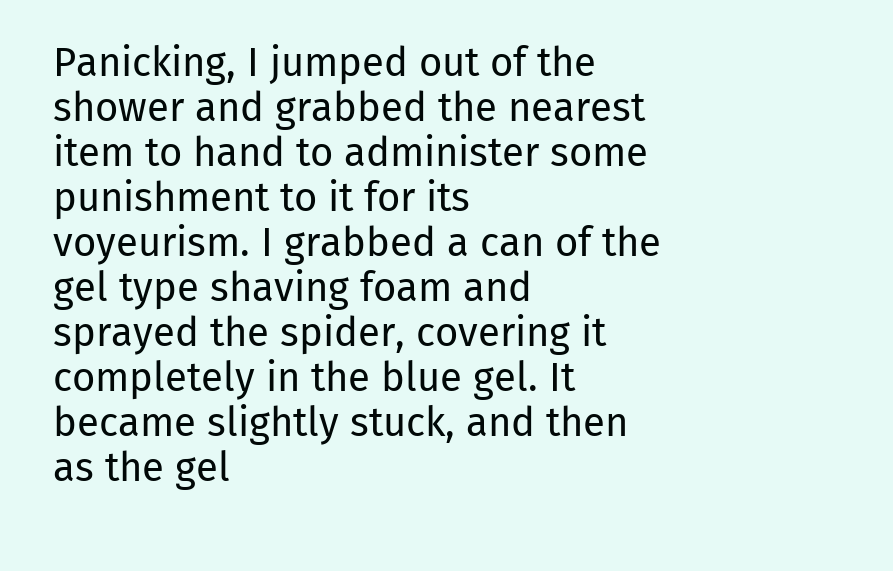Panicking, I jumped out of the shower and grabbed the nearest item to hand to administer some punishment to it for its voyeurism. I grabbed a can of the gel type shaving foam and sprayed the spider, covering it completely in the blue gel. It became slightly stuck, and then as the gel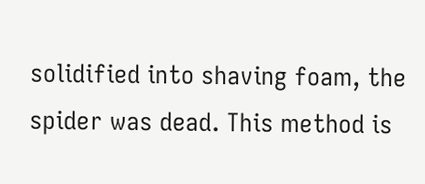solidified into shaving foam, the spider was dead. This method is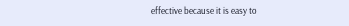effective because it is easy to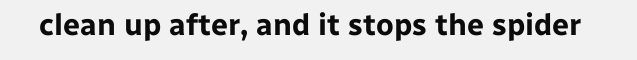clean up after, and it stops the spider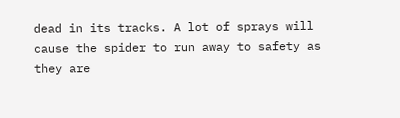dead in its tracks. A lot of sprays will cause the spider to run away to safety as they are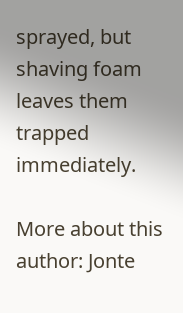sprayed, but shaving foam leaves them trapped immediately.

More about this author: Jonte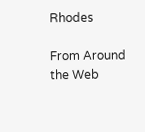Rhodes

From Around the Web